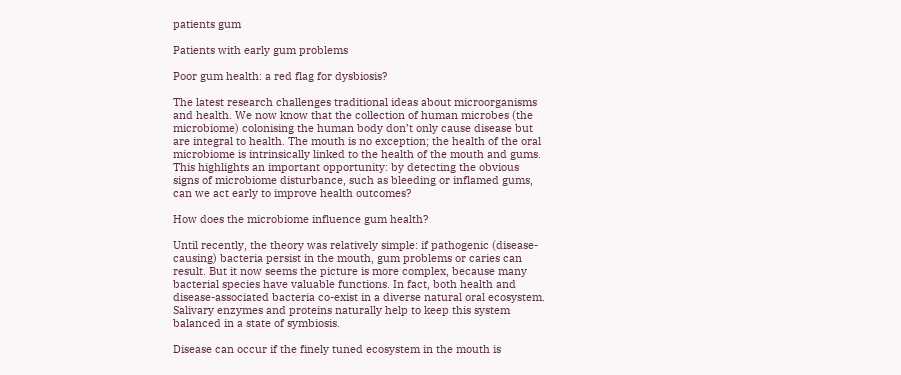patients gum

Patients with early gum problems

Poor gum health: a red flag for dysbiosis?

The latest research challenges traditional ideas about microorganisms and health. We now know that the collection of human microbes (the microbiome) colonising the human body don’t only cause disease but are integral to health. The mouth is no exception; the health of the oral microbiome is intrinsically linked to the health of the mouth and gums. This highlights an important opportunity: by detecting the obvious signs of microbiome disturbance, such as bleeding or inflamed gums, can we act early to improve health outcomes?

How does the microbiome influence gum health?

Until recently, the theory was relatively simple: if pathogenic (disease-causing) bacteria persist in the mouth, gum problems or caries can result. But it now seems the picture is more complex, because many bacterial species have valuable functions. In fact, both health and disease-associated bacteria co-exist in a diverse natural oral ecosystem. Salivary enzymes and proteins naturally help to keep this system balanced in a state of symbiosis.

Disease can occur if the finely tuned ecosystem in the mouth is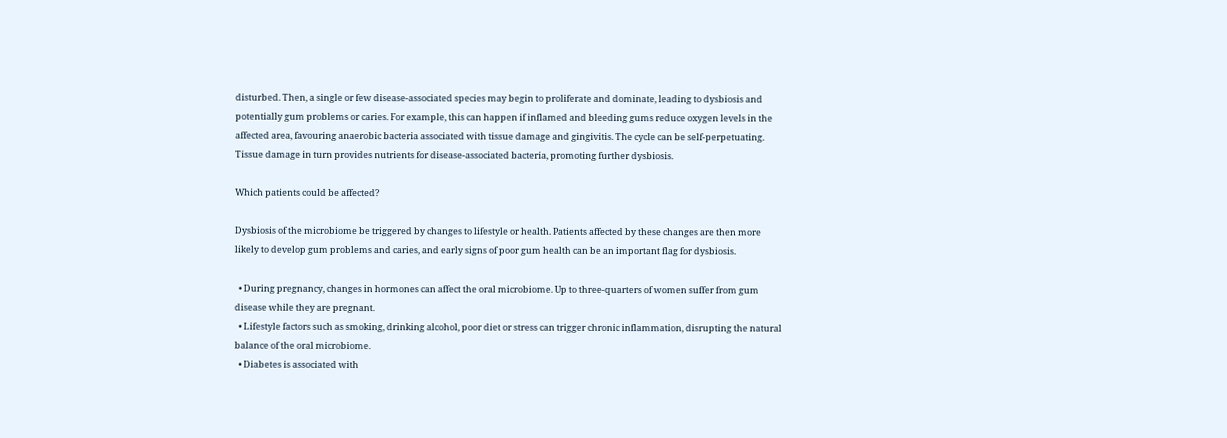disturbed. Then, a single or few disease-associated species may begin to proliferate and dominate, leading to dysbiosis and potentially gum problems or caries. For example, this can happen if inflamed and bleeding gums reduce oxygen levels in the affected area, favouring anaerobic bacteria associated with tissue damage and gingivitis. The cycle can be self-perpetuating. Tissue damage in turn provides nutrients for disease-associated bacteria, promoting further dysbiosis.

Which patients could be affected?

Dysbiosis of the microbiome be triggered by changes to lifestyle or health. Patients affected by these changes are then more likely to develop gum problems and caries, and early signs of poor gum health can be an important flag for dysbiosis.

  • During pregnancy, changes in hormones can affect the oral microbiome. Up to three-quarters of women suffer from gum disease while they are pregnant.
  • Lifestyle factors such as smoking, drinking alcohol, poor diet or stress can trigger chronic inflammation, disrupting the natural balance of the oral microbiome.
  • Diabetes is associated with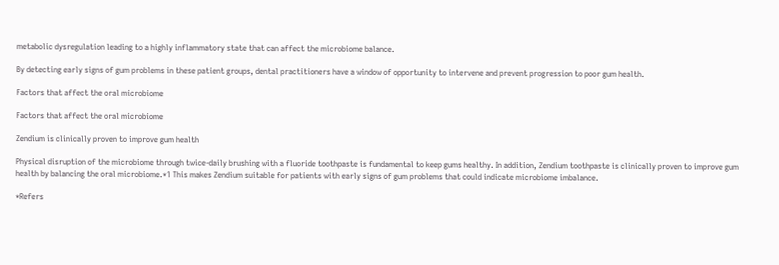metabolic dysregulation leading to a highly inflammatory state that can affect the microbiome balance.

By detecting early signs of gum problems in these patient groups, dental practitioners have a window of opportunity to intervene and prevent progression to poor gum health.

Factors that affect the oral microbiome

Factors that affect the oral microbiome

Zendium is clinically proven to improve gum health

Physical disruption of the microbiome through twice-daily brushing with a fluoride toothpaste is fundamental to keep gums healthy. In addition, Zendium toothpaste is clinically proven to improve gum health by balancing the oral microbiome.*1 This makes Zendium suitable for patients with early signs of gum problems that could indicate microbiome imbalance.

*Refers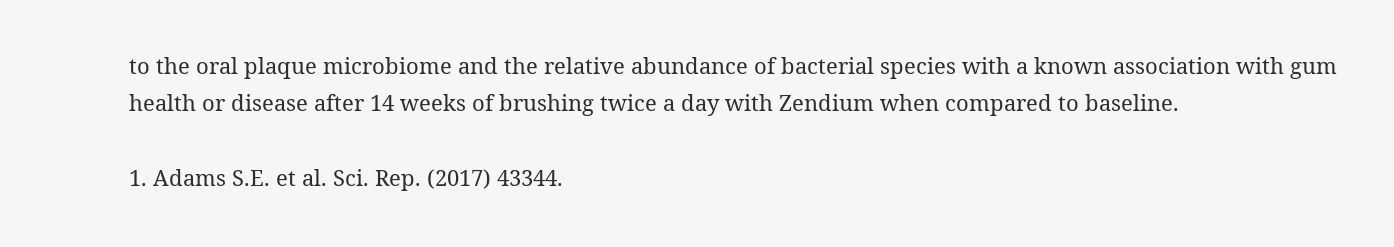to the oral plaque microbiome and the relative abundance of bacterial species with a known association with gum health or disease after 14 weeks of brushing twice a day with Zendium when compared to baseline.

1. Adams S.E. et al. Sci. Rep. (2017) 43344.